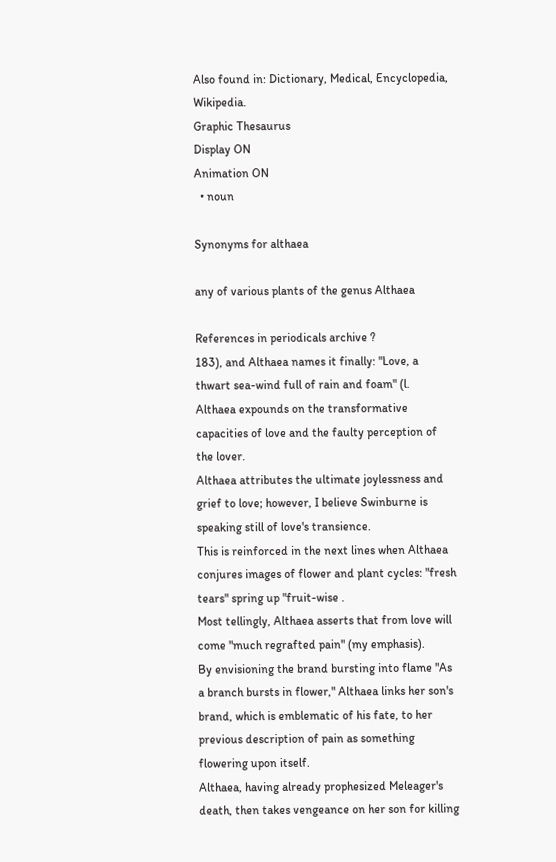Also found in: Dictionary, Medical, Encyclopedia, Wikipedia.
Graphic Thesaurus
Display ON
Animation ON
  • noun

Synonyms for althaea

any of various plants of the genus Althaea

References in periodicals archive ?
183), and Althaea names it finally: "Love, a thwart sea-wind full of rain and foam" (l.
Althaea expounds on the transformative capacities of love and the faulty perception of the lover.
Althaea attributes the ultimate joylessness and grief to love; however, I believe Swinburne is speaking still of love's transience.
This is reinforced in the next lines when Althaea conjures images of flower and plant cycles: "fresh tears" spring up "fruit-wise .
Most tellingly, Althaea asserts that from love will come "much regrafted pain" (my emphasis).
By envisioning the brand bursting into flame "As a branch bursts in flower," Althaea links her son's brand, which is emblematic of his fate, to her previous description of pain as something flowering upon itself.
Althaea, having already prophesized Meleager's death, then takes vengeance on her son for killing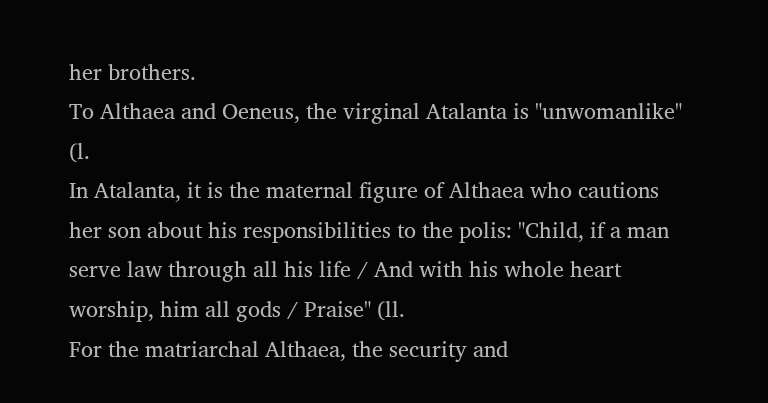her brothers.
To Althaea and Oeneus, the virginal Atalanta is "unwomanlike" (l.
In Atalanta, it is the maternal figure of Althaea who cautions her son about his responsibilities to the polis: "Child, if a man serve law through all his life / And with his whole heart worship, him all gods / Praise" (ll.
For the matriarchal Althaea, the security and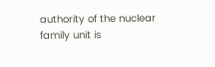authority of the nuclear family unit is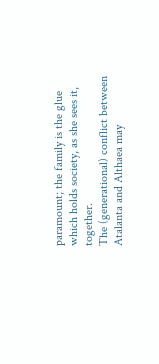paramount; the family is the glue which holds society, as she sees it, together.
The (generational) conflict between Atalanta and Althaea may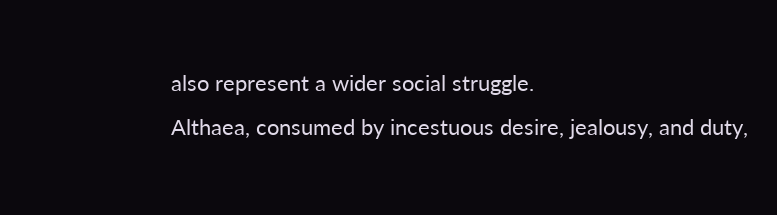also represent a wider social struggle.
Althaea, consumed by incestuous desire, jealousy, and duty,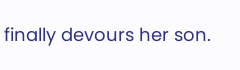finally devours her son.